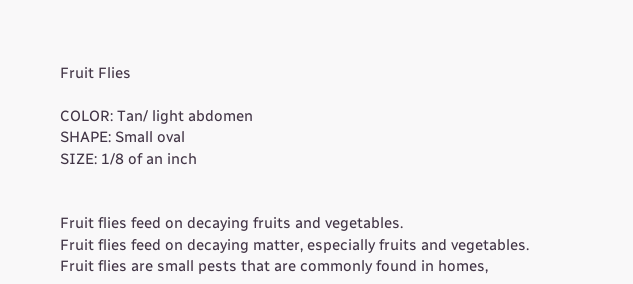Fruit Flies

COLOR: Tan/ light abdomen
SHAPE: Small oval
SIZE: 1/8 of an inch


Fruit flies feed on decaying fruits and vegetables.
Fruit flies feed on decaying matter, especially fruits and vegetables.
Fruit flies are small pests that are commonly found in homes,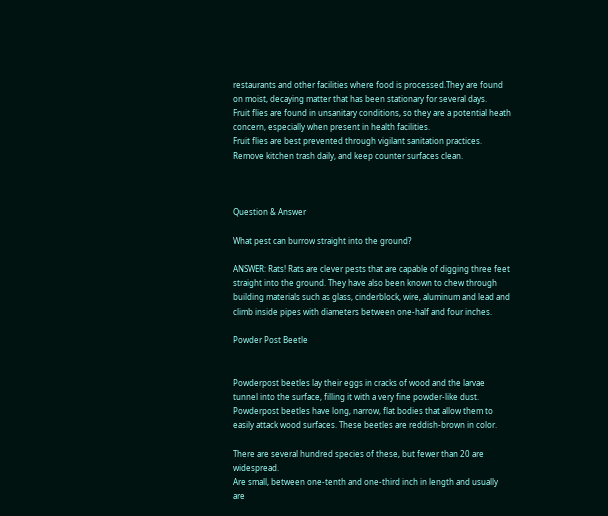restaurants and other facilities where food is processed.They are found on moist, decaying matter that has been stationary for several days.
Fruit flies are found in unsanitary conditions, so they are a potential heath concern, especially when present in health facilities.
Fruit flies are best prevented through vigilant sanitation practices. Remove kitchen trash daily, and keep counter surfaces clean.



Question & Answer

What pest can burrow straight into the ground?

ANSWER: Rats! Rats are clever pests that are capable of digging three feet straight into the ground. They have also been known to chew through building materials such as glass, cinderblock, wire, aluminum and lead and climb inside pipes with diameters between one-half and four inches.

Powder Post Beetle


Powderpost beetles lay their eggs in cracks of wood and the larvae tunnel into the surface, filling it with a very fine powder-like dust. Powderpost beetles have long, narrow, flat bodies that allow them to easily attack wood surfaces. These beetles are reddish-brown in color.

There are several hundred species of these, but fewer than 20 are widespread.
Are small, between one-tenth and one-third inch in length and usually are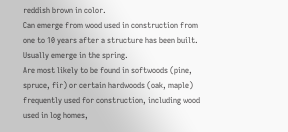reddish brown in color.
Can emerge from wood used in construction from one to 10 years after a structure has been built.
Usually emerge in the spring.
Are most likely to be found in softwoods (pine, spruce, fir) or certain hardwoods (oak, maple) frequently used for construction, including wood used in log homes,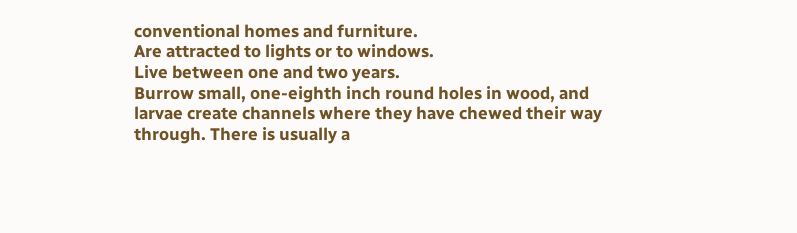conventional homes and furniture.
Are attracted to lights or to windows.
Live between one and two years.
Burrow small, one-eighth inch round holes in wood, and larvae create channels where they have chewed their way through. There is usually a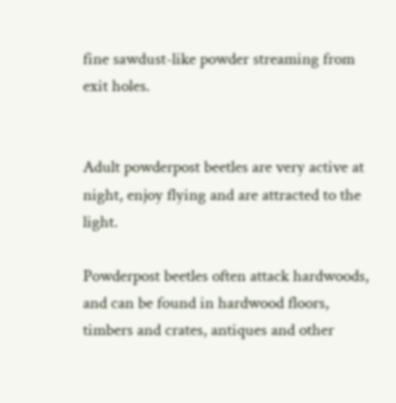fine sawdust-like powder streaming from exit holes.


Adult powderpost beetles are very active at night, enjoy flying and are attracted to the light.

Powderpost beetles often attack hardwoods, and can be found in hardwood floors, timbers and crates, antiques and other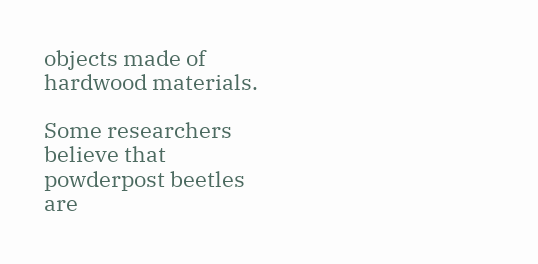objects made of hardwood materials.

Some researchers believe that powderpost beetles are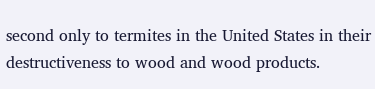second only to termites in the United States in their destructiveness to wood and wood products.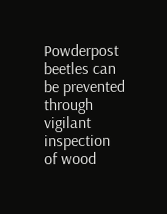Powderpost beetles can be prevented through vigilant inspection of wood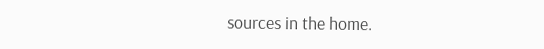sources in the home.